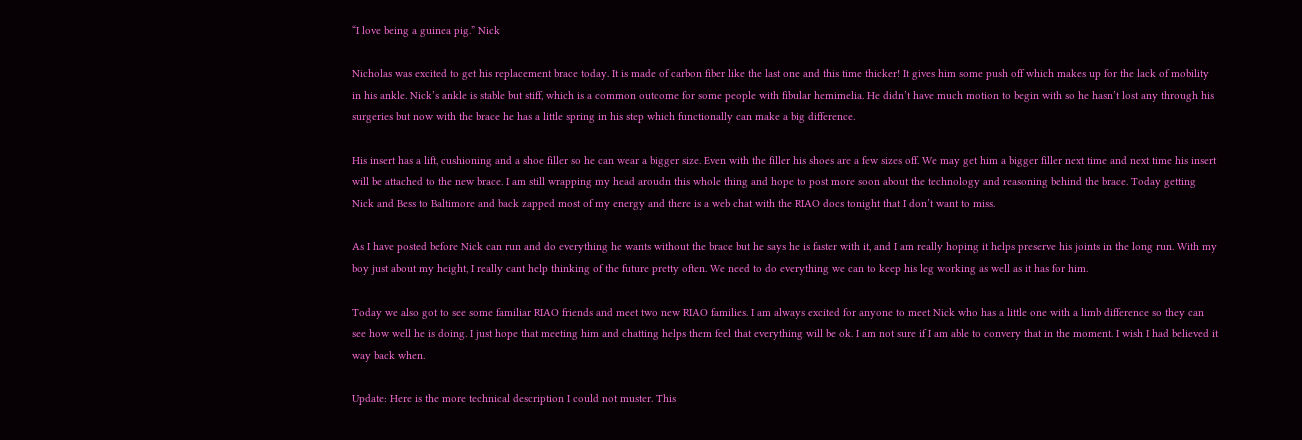“I love being a guinea pig.” Nick

Nicholas was excited to get his replacement brace today. It is made of carbon fiber like the last one and this time thicker! It gives him some push off which makes up for the lack of mobility in his ankle. Nick’s ankle is stable but stiff, which is a common outcome for some people with fibular hemimelia. He didn’t have much motion to begin with so he hasn’t lost any through his surgeries but now with the brace he has a little spring in his step which functionally can make a big difference.

His insert has a lift, cushioning and a shoe filler so he can wear a bigger size. Even with the filler his shoes are a few sizes off. We may get him a bigger filler next time and next time his insert will be attached to the new brace. I am still wrapping my head aroudn this whole thing and hope to post more soon about the technology and reasoning behind the brace. Today getting Nick and Bess to Baltimore and back zapped most of my energy and there is a web chat with the RIAO docs tonight that I don’t want to miss.

As I have posted before Nick can run and do everything he wants without the brace but he says he is faster with it, and I am really hoping it helps preserve his joints in the long run. With my boy just about my height, I really cant help thinking of the future pretty often. We need to do everything we can to keep his leg working as well as it has for him.

Today we also got to see some familiar RIAO friends and meet two new RIAO families. I am always excited for anyone to meet Nick who has a little one with a limb difference so they can see how well he is doing. I just hope that meeting him and chatting helps them feel that everything will be ok. I am not sure if I am able to convery that in the moment. I wish I had believed it way back when.

Update: Here is the more technical description I could not muster. This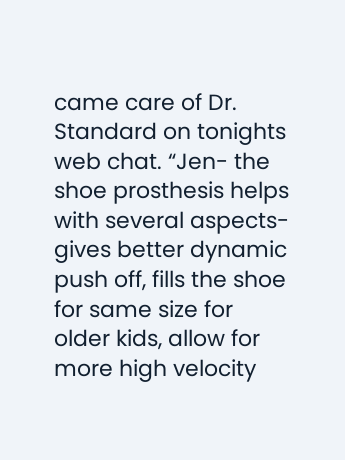came care of Dr. Standard on tonights web chat. “Jen- the shoe prosthesis helps with several aspects- gives better dynamic push off, fills the shoe for same size for older kids, allow for more high velocity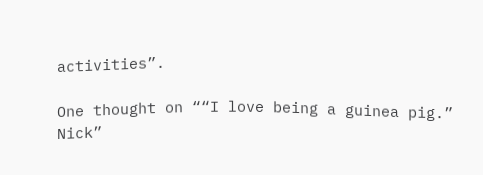activities”.

One thought on ““I love being a guinea pig.” Nick”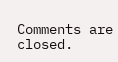Comments are closed.